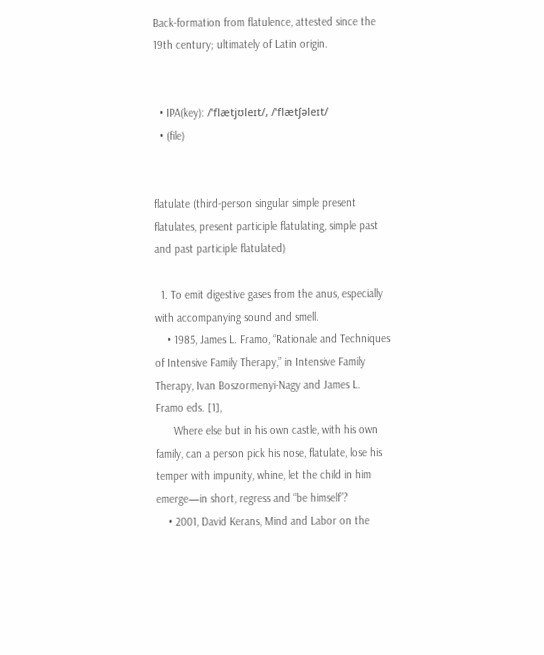Back-formation from flatulence, attested since the 19th century; ultimately of Latin origin.


  • IPA(key): /ˈflætjʊleɪt/, /ˈflætʃəleɪt/
  • (file)


flatulate (third-person singular simple present flatulates, present participle flatulating, simple past and past participle flatulated)

  1. To emit digestive gases from the anus, especially with accompanying sound and smell.
    • 1985, James L. Framo, “Rationale and Techniques of Intensive Family Therapy,” in Intensive Family Therapy, Ivan Boszormenyi-Nagy and James L. Framo eds. [1],
      Where else but in his own castle, with his own family, can a person pick his nose, flatulate, lose his temper with impunity, whine, let the child in him emerge—in short, regress and “be himself”?
    • 2001, David Kerans, Mind and Labor on the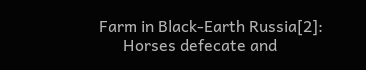Farm in Black-Earth Russia[2]:
      Horses defecate and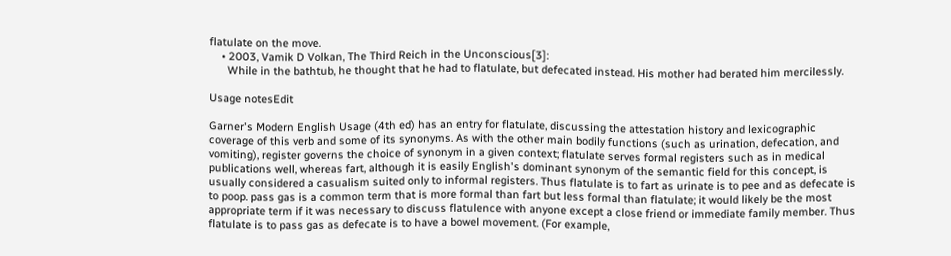flatulate on the move.
    • 2003, Vamik D Volkan, The Third Reich in the Unconscious[3]:
      While in the bathtub, he thought that he had to flatulate, but defecated instead. His mother had berated him mercilessly.

Usage notesEdit

Garner's Modern English Usage (4th ed) has an entry for flatulate, discussing the attestation history and lexicographic coverage of this verb and some of its synonyms. As with the other main bodily functions (such as urination, defecation, and vomiting), register governs the choice of synonym in a given context; flatulate serves formal registers such as in medical publications well, whereas fart, although it is easily English's dominant synonym of the semantic field for this concept, is usually considered a casualism suited only to informal registers. Thus flatulate is to fart as urinate is to pee and as defecate is to poop. pass gas is a common term that is more formal than fart but less formal than flatulate; it would likely be the most appropriate term if it was necessary to discuss flatulence with anyone except a close friend or immediate family member. Thus flatulate is to pass gas as defecate is to have a bowel movement. (For example,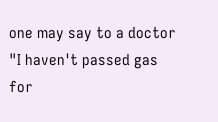one may say to a doctor "I haven't passed gas for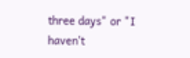three days" or "I haven't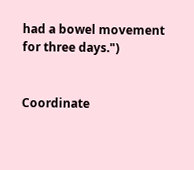had a bowel movement for three days.")


Coordinate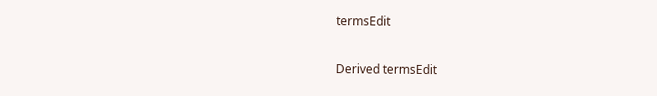termsEdit

Derived termsEdit